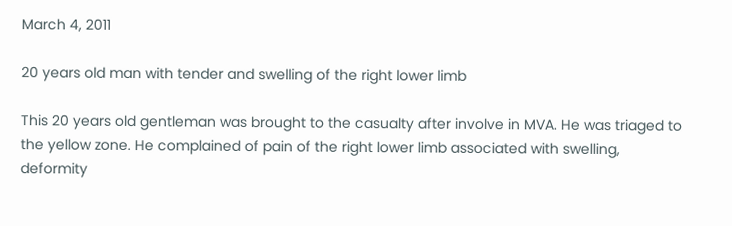March 4, 2011

20 years old man with tender and swelling of the right lower limb

This 20 years old gentleman was brought to the casualty after involve in MVA. He was triaged to the yellow zone. He complained of pain of the right lower limb associated with swelling, deformity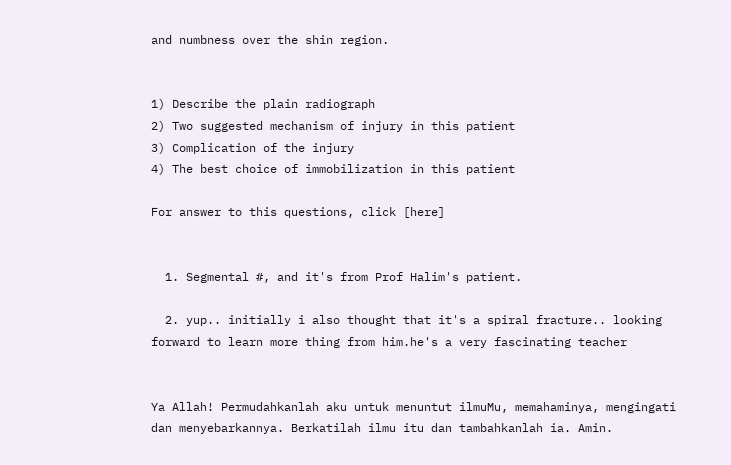and numbness over the shin region.


1) Describe the plain radiograph
2) Two suggested mechanism of injury in this patient
3) Complication of the injury
4) The best choice of immobilization in this patient

For answer to this questions, click [here]


  1. Segmental #, and it's from Prof Halim's patient.

  2. yup.. initially i also thought that it's a spiral fracture.. looking forward to learn more thing from him.he's a very fascinating teacher


Ya Allah! Permudahkanlah aku untuk menuntut ilmuMu, memahaminya, mengingati dan menyebarkannya. Berkatilah ilmu itu dan tambahkanlah ia. Amin.